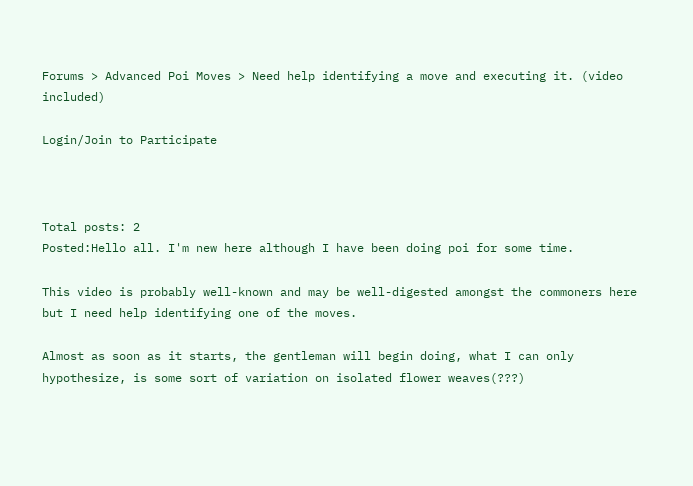Forums > Advanced Poi Moves > Need help identifying a move and executing it. (video included)

Login/Join to Participate



Total posts: 2
Posted:Hello all. I'm new here although I have been doing poi for some time.

This video is probably well-known and may be well-digested amongst the commoners here but I need help identifying one of the moves.

Almost as soon as it starts, the gentleman will begin doing, what I can only hypothesize, is some sort of variation on isolated flower weaves(???)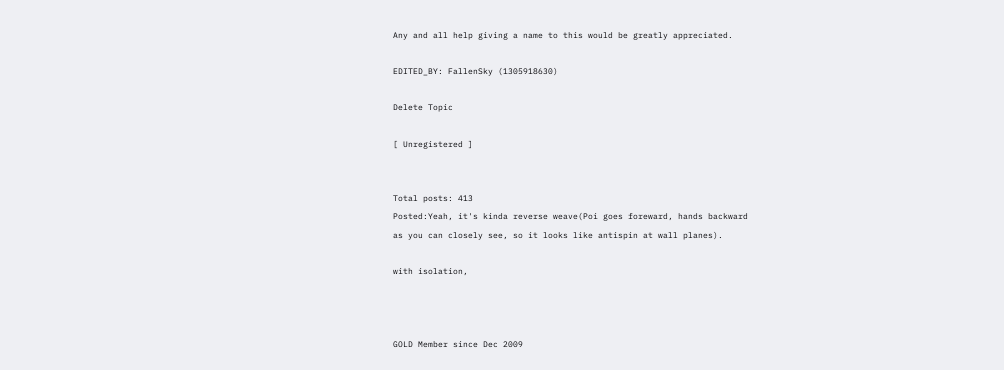Any and all help giving a name to this would be greatly appreciated.

EDITED_BY: FallenSky (1305918630)

Delete Topic

[ Unregistered ]


Total posts: 413
Posted:Yeah, it's kinda reverse weave(Poi goes foreward, hands backward
as you can closely see, so it looks like antispin at wall planes).

with isolation,



GOLD Member since Dec 2009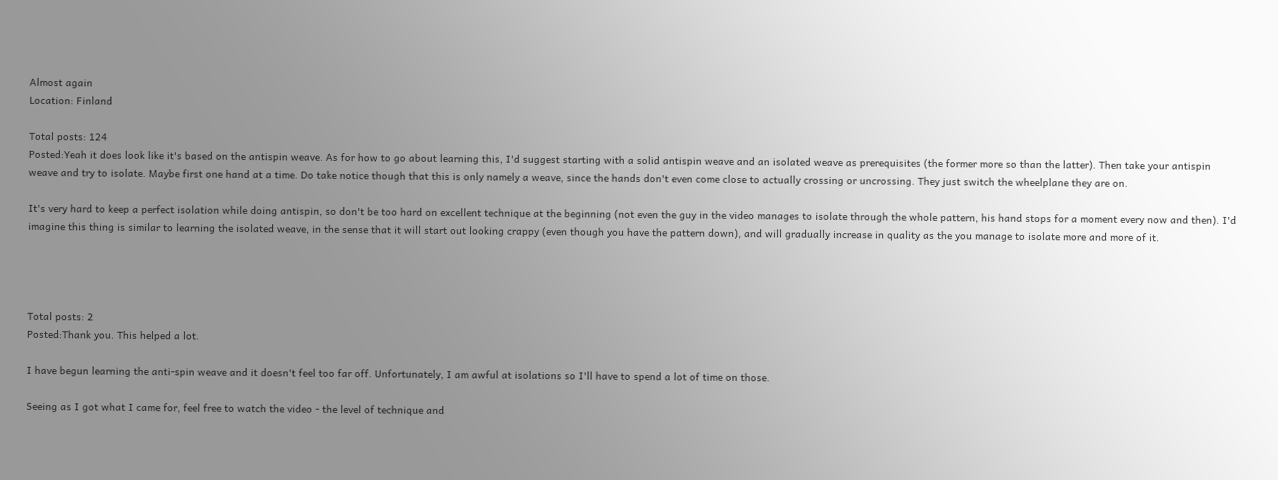Almost again
Location: Finland

Total posts: 124
Posted:Yeah it does look like it's based on the antispin weave. As for how to go about learning this, I'd suggest starting with a solid antispin weave and an isolated weave as prerequisites (the former more so than the latter). Then take your antispin weave and try to isolate. Maybe first one hand at a time. Do take notice though that this is only namely a weave, since the hands don't even come close to actually crossing or uncrossing. They just switch the wheelplane they are on.

It's very hard to keep a perfect isolation while doing antispin, so don't be too hard on excellent technique at the beginning (not even the guy in the video manages to isolate through the whole pattern, his hand stops for a moment every now and then). I'd imagine this thing is similar to learning the isolated weave, in the sense that it will start out looking crappy (even though you have the pattern down), and will gradually increase in quality as the you manage to isolate more and more of it.




Total posts: 2
Posted:Thank you. This helped a lot.

I have begun learning the anti-spin weave and it doesn't feel too far off. Unfortunately, I am awful at isolations so I'll have to spend a lot of time on those.

Seeing as I got what I came for, feel free to watch the video - the level of technique and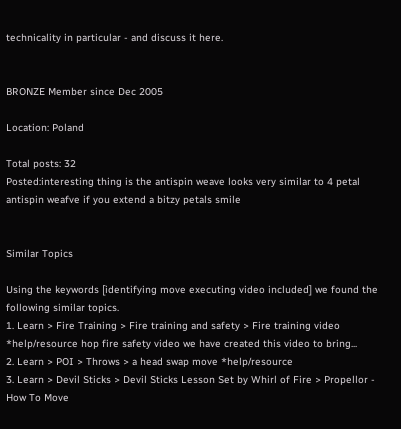technicality in particular - and discuss it here.


BRONZE Member since Dec 2005

Location: Poland

Total posts: 32
Posted:interesting thing is the antispin weave looks very similar to 4 petal antispin weafve if you extend a bitzy petals smile


Similar Topics

Using the keywords [identifying move executing video included] we found the following similar topics.
1. Learn > Fire Training > Fire training and safety > Fire training video *help/resource hop fire safety video we have created this video to bring...
2. Learn > POI > Throws > a head swap move *help/resource
3. Learn > Devil Sticks > Devil Sticks Lesson Set by Whirl of Fire > Propellor - How To Move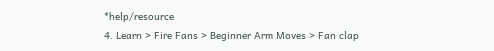*help/resource
4. Learn > Fire Fans > Beginner Arm Moves > Fan clap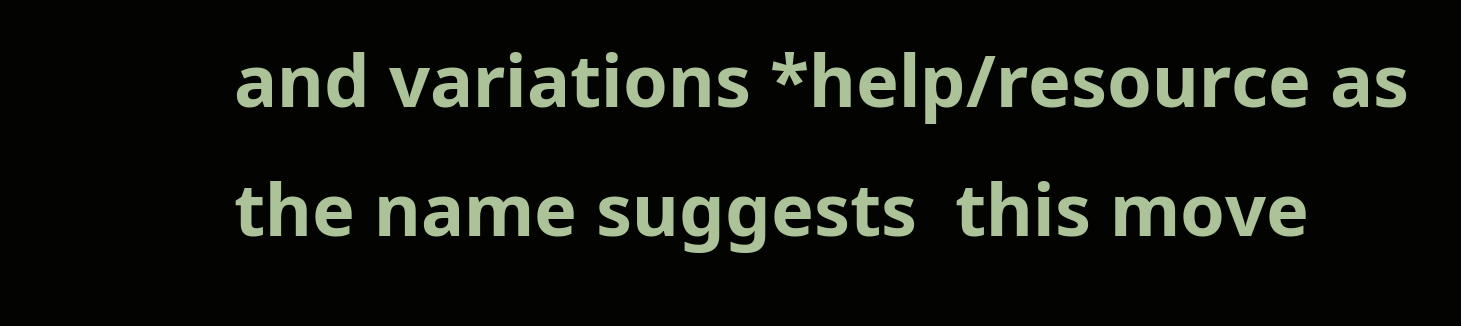and variations *help/resource as the name suggests  this move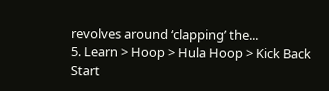revolves around ‘clapping’ the...
5. Learn > Hoop > Hula Hoop > Kick Back Start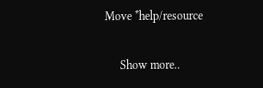Move *help/resource

     Show more..